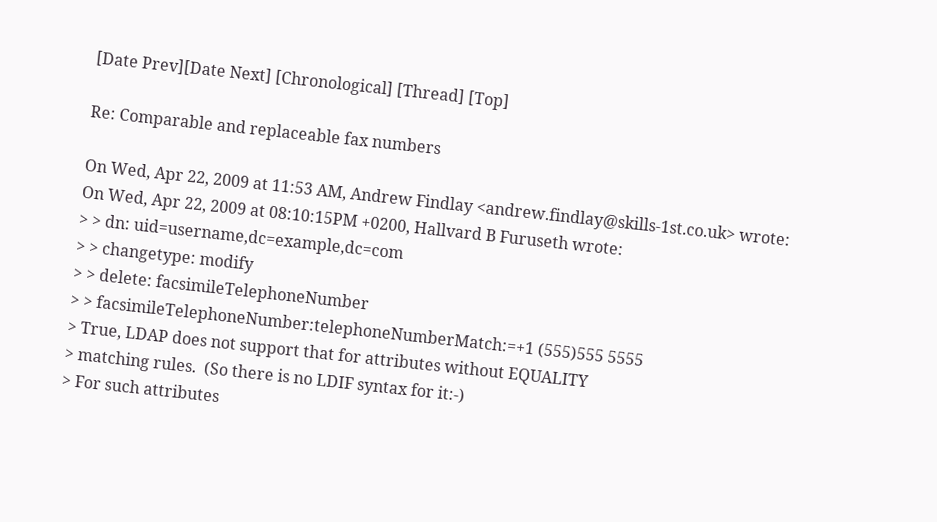[Date Prev][Date Next] [Chronological] [Thread] [Top]

Re: Comparable and replaceable fax numbers

On Wed, Apr 22, 2009 at 11:53 AM, Andrew Findlay <andrew.findlay@skills-1st.co.uk> wrote:
On Wed, Apr 22, 2009 at 08:10:15PM +0200, Hallvard B Furuseth wrote:
> > dn: uid=username,dc=example,dc=com
> > changetype: modify
> > delete: facsimileTelephoneNumber
> > facsimileTelephoneNumber:telephoneNumberMatch:=+1 (555)555 5555
> True, LDAP does not support that for attributes without EQUALITY
> matching rules.  (So there is no LDIF syntax for it:-)
> For such attributes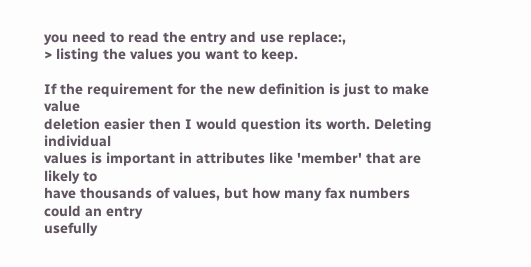you need to read the entry and use replace:,
> listing the values you want to keep.

If the requirement for the new definition is just to make value
deletion easier then I would question its worth. Deleting individual
values is important in attributes like 'member' that are likely to
have thousands of values, but how many fax numbers could an entry
usefully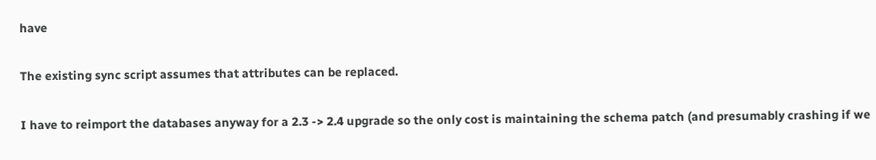have

The existing sync script assumes that attributes can be replaced.

I have to reimport the databases anyway for a 2.3 -> 2.4 upgrade so the only cost is maintaining the schema patch (and presumably crashing if we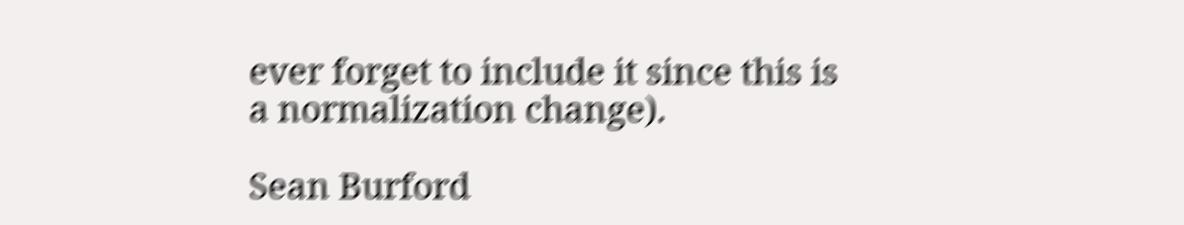ever forget to include it since this is a normalization change).

Sean Burford